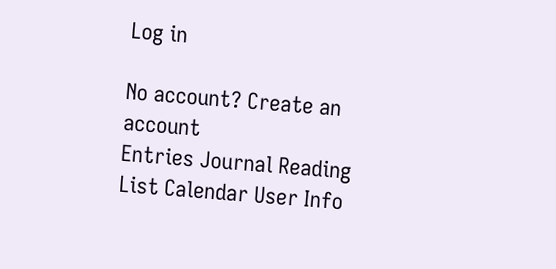Log in

No account? Create an account
Entries Journal Reading List Calendar User Info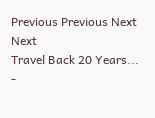Previous Previous Next Next
Travel Back 20 Years... -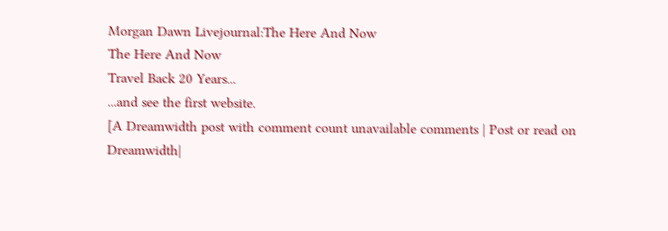Morgan Dawn Livejournal:The Here And Now
The Here And Now
Travel Back 20 Years...
...and see the first website.
[A Dreamwidth post with comment count unavailable comments | Post or read on Dreamwidth|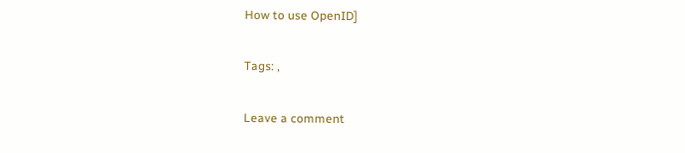How to use OpenID]

Tags: ,

Leave a comment